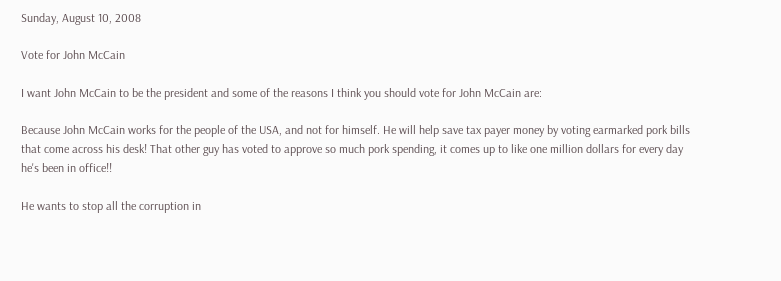Sunday, August 10, 2008

Vote for John McCain

I want John McCain to be the president and some of the reasons I think you should vote for John McCain are:

Because John McCain works for the people of the USA, and not for himself. He will help save tax payer money by voting earmarked pork bills that come across his desk! That other guy has voted to approve so much pork spending, it comes up to like one million dollars for every day he's been in office!!

He wants to stop all the corruption in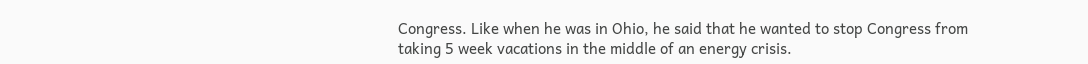Congress. Like when he was in Ohio, he said that he wanted to stop Congress from taking 5 week vacations in the middle of an energy crisis.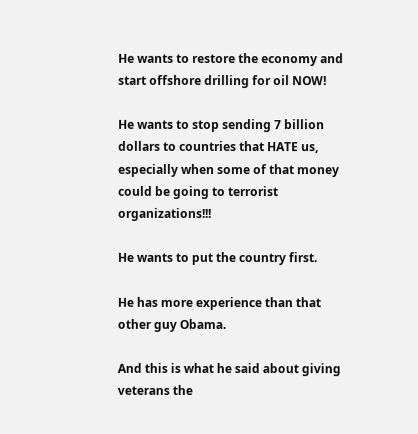He wants to restore the economy and start offshore drilling for oil NOW!

He wants to stop sending 7 billion dollars to countries that HATE us, especially when some of that money could be going to terrorist organizations!!!

He wants to put the country first.

He has more experience than that other guy Obama.

And this is what he said about giving veterans the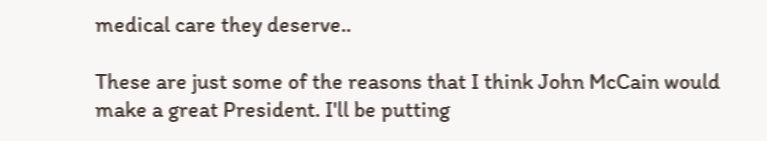medical care they deserve..

These are just some of the reasons that I think John McCain would make a great President. I'll be putting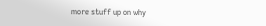more stuff up on why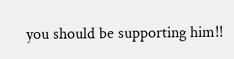you should be supporting him!!